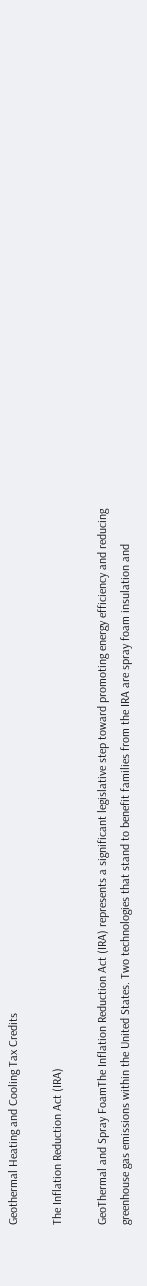Geothermal Heating and Cooling Tax Credits

The Inflation Reduction Act (IRA)

GeoThermal and Spray FoamThe Inflation Reduction Act (IRA) represents a significant legislative step toward promoting energy efficiency and reducing greenhouse gas emissions within the United States. Two technologies that stand to benefit families from the IRA are spray foam insulation and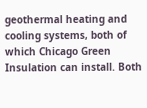geothermal heating and cooling systems, both of which Chicago Green Insulation can install. Both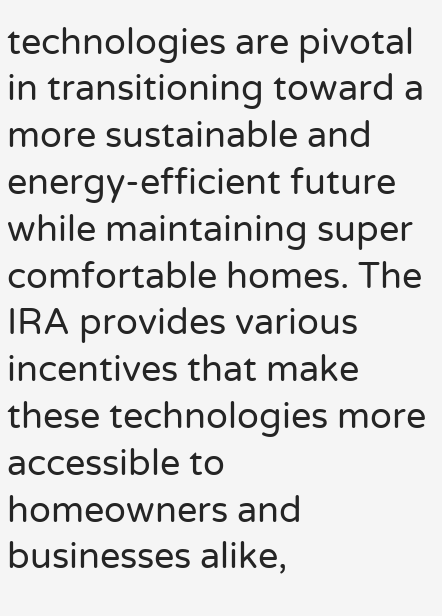technologies are pivotal in transitioning toward a more sustainable and energy-efficient future while maintaining super comfortable homes. The IRA provides various incentives that make these technologies more accessible to homeowners and businesses alike,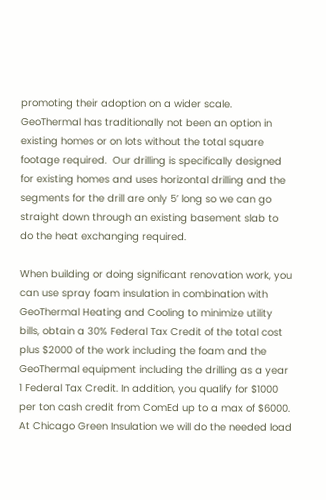promoting their adoption on a wider scale.  GeoThermal has traditionally not been an option in existing homes or on lots without the total square footage required.  Our drilling is specifically designed for existing homes and uses horizontal drilling and the segments for the drill are only 5’ long so we can go straight down through an existing basement slab to do the heat exchanging required.

When building or doing significant renovation work, you can use spray foam insulation in combination with GeoThermal Heating and Cooling to minimize utility bills, obtain a 30% Federal Tax Credit of the total cost plus $2000 of the work including the foam and the GeoThermal equipment including the drilling as a year 1 Federal Tax Credit. In addition, you qualify for $1000 per ton cash credit from ComEd up to a max of $6000. At Chicago Green Insulation we will do the needed load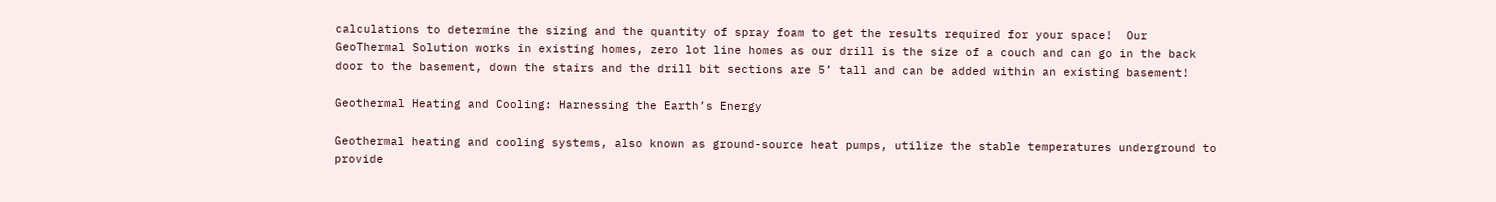calculations to determine the sizing and the quantity of spray foam to get the results required for your space!  Our GeoThermal Solution works in existing homes, zero lot line homes as our drill is the size of a couch and can go in the back door to the basement, down the stairs and the drill bit sections are 5’ tall and can be added within an existing basement!

Geothermal Heating and Cooling: Harnessing the Earth’s Energy

Geothermal heating and cooling systems, also known as ground-source heat pumps, utilize the stable temperatures underground to provide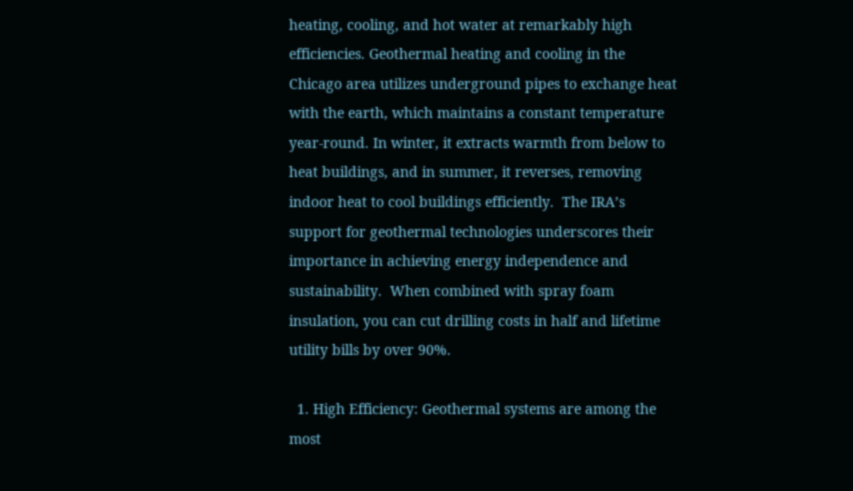heating, cooling, and hot water at remarkably high efficiencies. Geothermal heating and cooling in the Chicago area utilizes underground pipes to exchange heat with the earth, which maintains a constant temperature year-round. In winter, it extracts warmth from below to heat buildings, and in summer, it reverses, removing indoor heat to cool buildings efficiently.  The IRA’s support for geothermal technologies underscores their importance in achieving energy independence and sustainability.  When combined with spray foam insulation, you can cut drilling costs in half and lifetime utility bills by over 90%.

  1. High Efficiency: Geothermal systems are among the most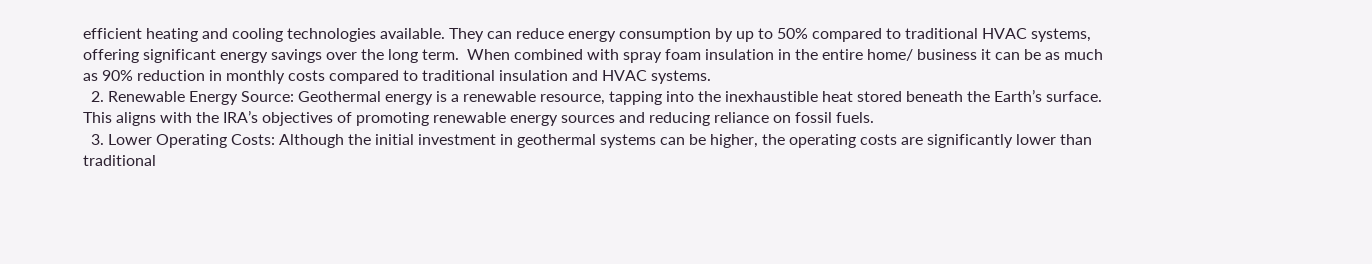efficient heating and cooling technologies available. They can reduce energy consumption by up to 50% compared to traditional HVAC systems, offering significant energy savings over the long term.  When combined with spray foam insulation in the entire home/ business it can be as much as 90% reduction in monthly costs compared to traditional insulation and HVAC systems.
  2. Renewable Energy Source: Geothermal energy is a renewable resource, tapping into the inexhaustible heat stored beneath the Earth’s surface. This aligns with the IRA’s objectives of promoting renewable energy sources and reducing reliance on fossil fuels.
  3. Lower Operating Costs: Although the initial investment in geothermal systems can be higher, the operating costs are significantly lower than traditional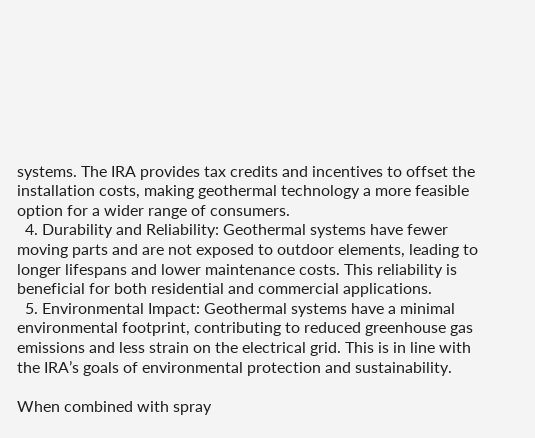systems. The IRA provides tax credits and incentives to offset the installation costs, making geothermal technology a more feasible option for a wider range of consumers.
  4. Durability and Reliability: Geothermal systems have fewer moving parts and are not exposed to outdoor elements, leading to longer lifespans and lower maintenance costs. This reliability is beneficial for both residential and commercial applications.
  5. Environmental Impact: Geothermal systems have a minimal environmental footprint, contributing to reduced greenhouse gas emissions and less strain on the electrical grid. This is in line with the IRA’s goals of environmental protection and sustainability.

When combined with spray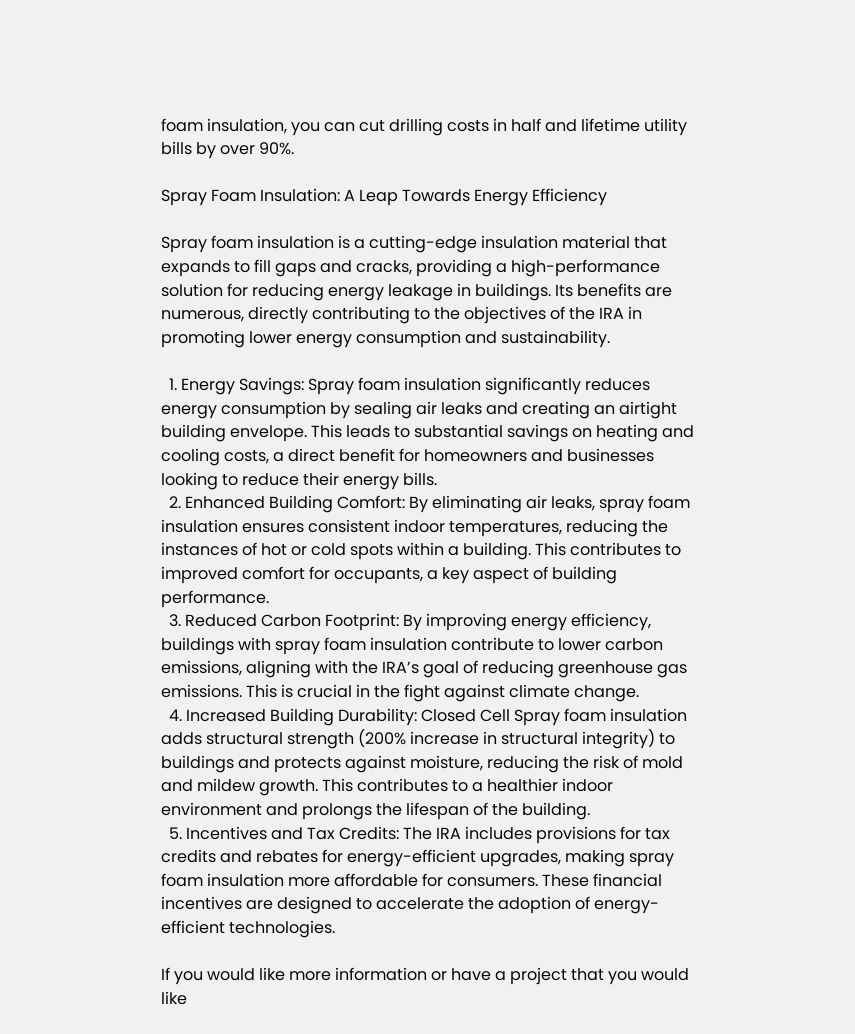foam insulation, you can cut drilling costs in half and lifetime utility bills by over 90%.

Spray Foam Insulation: A Leap Towards Energy Efficiency

Spray foam insulation is a cutting-edge insulation material that expands to fill gaps and cracks, providing a high-performance solution for reducing energy leakage in buildings. Its benefits are numerous, directly contributing to the objectives of the IRA in promoting lower energy consumption and sustainability.

  1. Energy Savings: Spray foam insulation significantly reduces energy consumption by sealing air leaks and creating an airtight building envelope. This leads to substantial savings on heating and cooling costs, a direct benefit for homeowners and businesses looking to reduce their energy bills.
  2. Enhanced Building Comfort: By eliminating air leaks, spray foam insulation ensures consistent indoor temperatures, reducing the instances of hot or cold spots within a building. This contributes to improved comfort for occupants, a key aspect of building performance.
  3. Reduced Carbon Footprint: By improving energy efficiency, buildings with spray foam insulation contribute to lower carbon emissions, aligning with the IRA’s goal of reducing greenhouse gas emissions. This is crucial in the fight against climate change.
  4. Increased Building Durability: Closed Cell Spray foam insulation adds structural strength (200% increase in structural integrity) to buildings and protects against moisture, reducing the risk of mold and mildew growth. This contributes to a healthier indoor environment and prolongs the lifespan of the building.
  5. Incentives and Tax Credits: The IRA includes provisions for tax credits and rebates for energy-efficient upgrades, making spray foam insulation more affordable for consumers. These financial incentives are designed to accelerate the adoption of energy-efficient technologies.

If you would like more information or have a project that you would like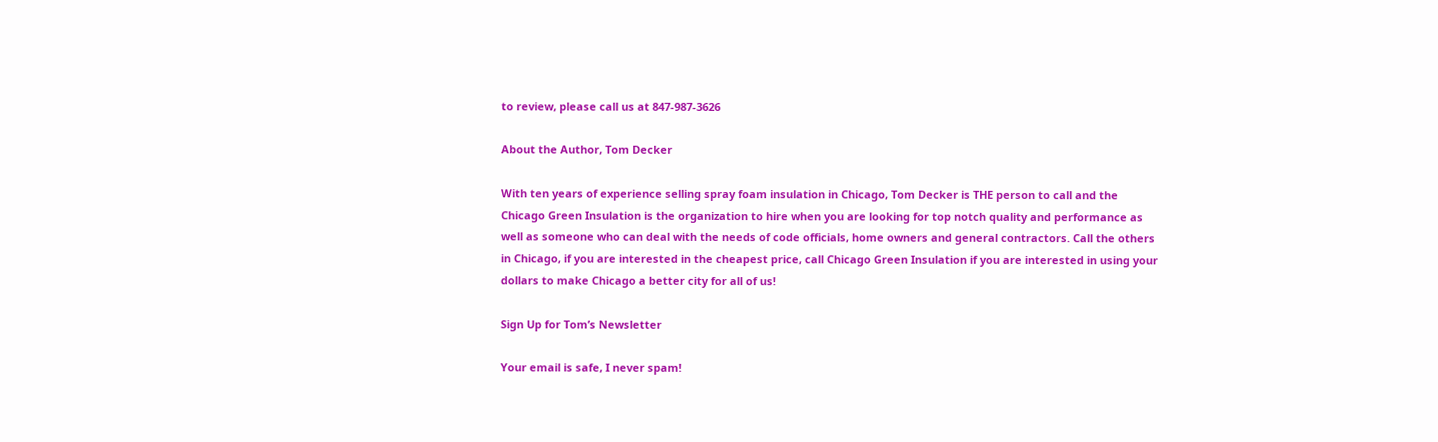to review, please call us at 847-987-3626

About the Author, Tom Decker

With ten years of experience selling spray foam insulation in Chicago, Tom Decker is THE person to call and the Chicago Green Insulation is the organization to hire when you are looking for top notch quality and performance as well as someone who can deal with the needs of code officials, home owners and general contractors. Call the others in Chicago, if you are interested in the cheapest price, call Chicago Green Insulation if you are interested in using your dollars to make Chicago a better city for all of us!

Sign Up for Tom’s Newsletter

Your email is safe, I never spam!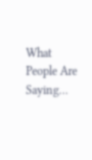What People Are Saying…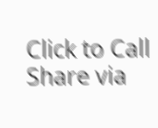Click to Call
Share via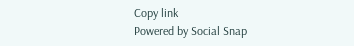Copy link
Powered by Social Snap